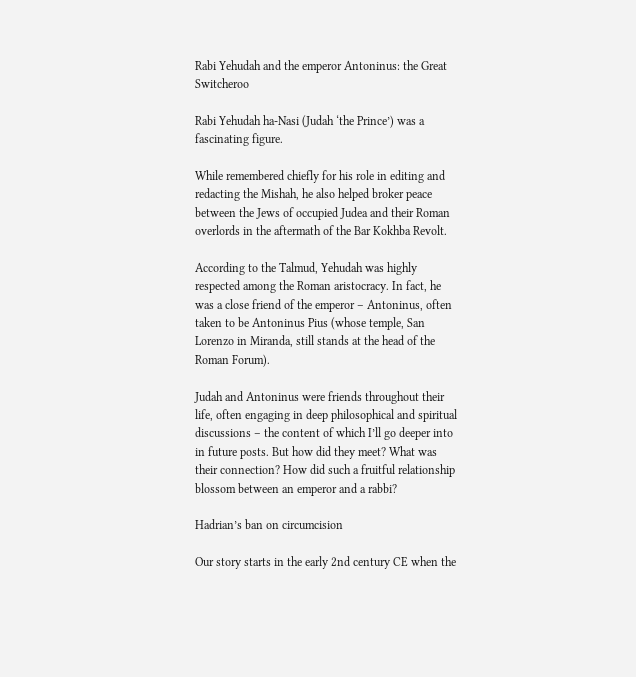Rabi Yehudah and the emperor Antoninus: the Great Switcheroo

Rabi Yehudah ha-Nasi (Judah ‘the Prince’) was a fascinating figure.

While remembered chiefly for his role in editing and redacting the Mishah, he also helped broker peace between the Jews of occupied Judea and their Roman overlords in the aftermath of the Bar Kokhba Revolt.

According to the Talmud, Yehudah was highly respected among the Roman aristocracy. In fact, he was a close friend of the emperor – Antoninus, often taken to be Antoninus Pius (whose temple, San Lorenzo in Miranda, still stands at the head of the Roman Forum).

Judah and Antoninus were friends throughout their life, often engaging in deep philosophical and spiritual discussions – the content of which I’ll go deeper into in future posts. But how did they meet? What was their connection? How did such a fruitful relationship blossom between an emperor and a rabbi?

Hadrian’s ban on circumcision

Our story starts in the early 2nd century CE when the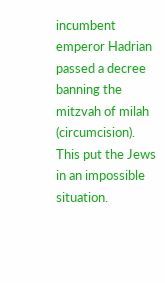incumbent emperor Hadrian passed a decree banning the mitzvah of milah (circumcision). This put the Jews in an impossible situation.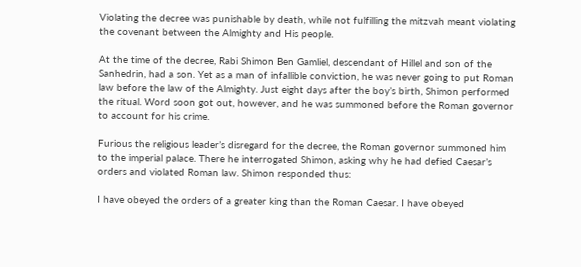Violating the decree was punishable by death, while not fulfilling the mitzvah meant violating the covenant between the Almighty and His people.

At the time of the decree, Rabi Shimon Ben Gamliel, descendant of Hillel and son of the Sanhedrin, had a son. Yet as a man of infallible conviction, he was never going to put Roman law before the law of the Almighty. Just eight days after the boy’s birth, Shimon performed the ritual. Word soon got out, however, and he was summoned before the Roman governor to account for his crime.

Furious the religious leader’s disregard for the decree, the Roman governor summoned him to the imperial palace. There he interrogated Shimon, asking why he had defied Caesar’s orders and violated Roman law. Shimon responded thus:

I have obeyed the orders of a greater king than the Roman Caesar. I have obeyed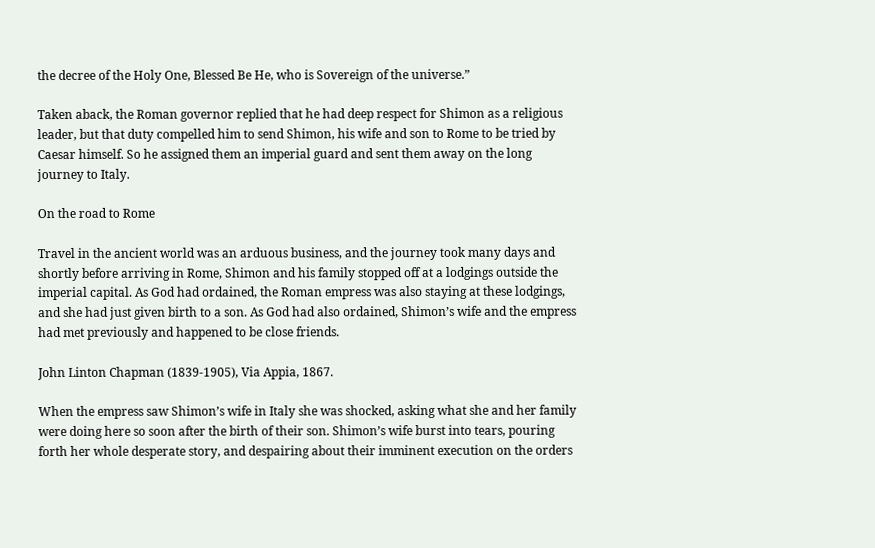the decree of the Holy One, Blessed Be He, who is Sovereign of the universe.”

Taken aback, the Roman governor replied that he had deep respect for Shimon as a religious leader, but that duty compelled him to send Shimon, his wife and son to Rome to be tried by Caesar himself. So he assigned them an imperial guard and sent them away on the long journey to Italy.

On the road to Rome

Travel in the ancient world was an arduous business, and the journey took many days and shortly before arriving in Rome, Shimon and his family stopped off at a lodgings outside the imperial capital. As God had ordained, the Roman empress was also staying at these lodgings, and she had just given birth to a son. As God had also ordained, Shimon’s wife and the empress had met previously and happened to be close friends.

John Linton Chapman (1839-1905), Via Appia, 1867.

When the empress saw Shimon’s wife in Italy she was shocked, asking what she and her family were doing here so soon after the birth of their son. Shimon’s wife burst into tears, pouring forth her whole desperate story, and despairing about their imminent execution on the orders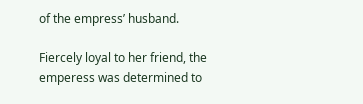of the empress’ husband.

Fiercely loyal to her friend, the emperess was determined to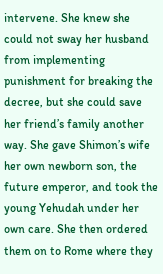intervene. She knew she could not sway her husband from implementing punishment for breaking the decree, but she could save her friend’s family another way. She gave Shimon’s wife her own newborn son, the future emperor, and took the young Yehudah under her own care. She then ordered them on to Rome where they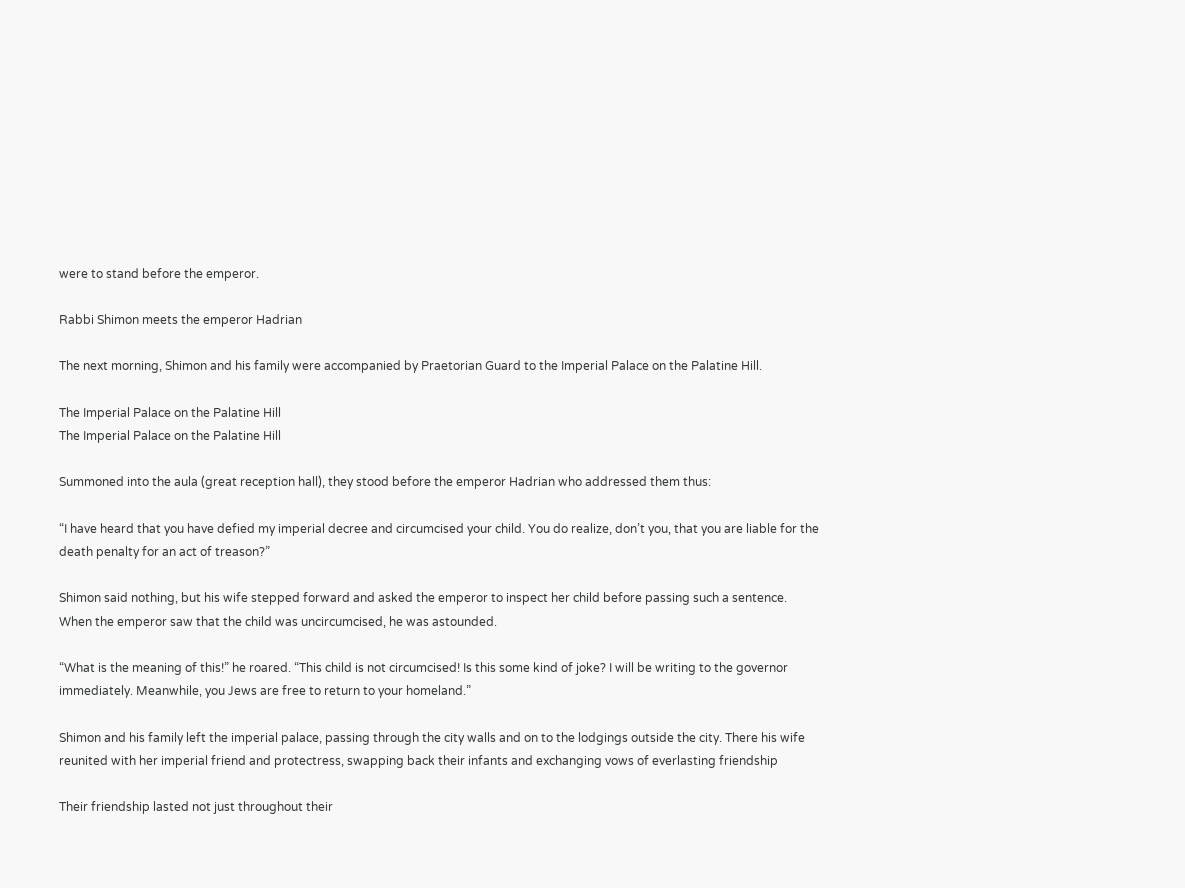were to stand before the emperor.

Rabbi Shimon meets the emperor Hadrian

The next morning, Shimon and his family were accompanied by Praetorian Guard to the Imperial Palace on the Palatine Hill.

The Imperial Palace on the Palatine Hill
The Imperial Palace on the Palatine Hill

Summoned into the aula (great reception hall), they stood before the emperor Hadrian who addressed them thus:

“I have heard that you have defied my imperial decree and circumcised your child. You do realize, don’t you, that you are liable for the death penalty for an act of treason?”

Shimon said nothing, but his wife stepped forward and asked the emperor to inspect her child before passing such a sentence. When the emperor saw that the child was uncircumcised, he was astounded.

“What is the meaning of this!” he roared. “This child is not circumcised! Is this some kind of joke? I will be writing to the governor immediately. Meanwhile, you Jews are free to return to your homeland.”

Shimon and his family left the imperial palace, passing through the city walls and on to the lodgings outside the city. There his wife reunited with her imperial friend and protectress, swapping back their infants and exchanging vows of everlasting friendship

Their friendship lasted not just throughout their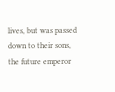lives, but was passed down to their sons, the future emperor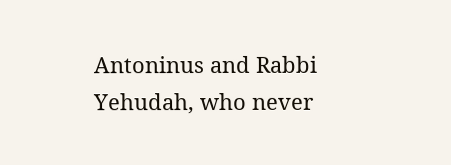Antoninus and Rabbi Yehudah, who never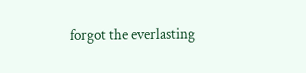forgot the everlasting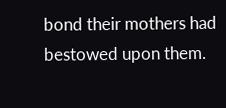bond their mothers had bestowed upon them.